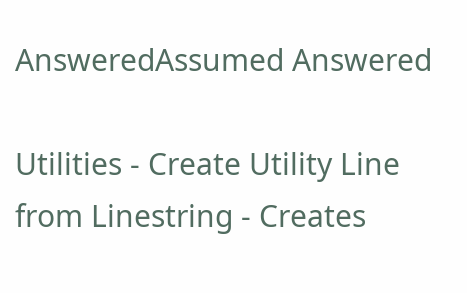AnsweredAssumed Answered

Utilities - Create Utility Line from Linestring - Creates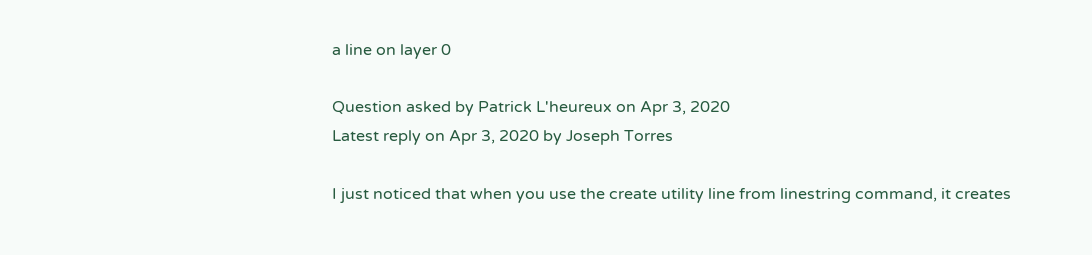a line on layer 0

Question asked by Patrick L'heureux on Apr 3, 2020
Latest reply on Apr 3, 2020 by Joseph Torres

I just noticed that when you use the create utility line from linestring command, it creates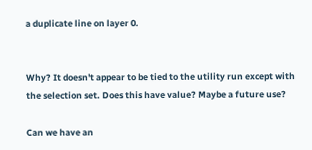a duplicate line on layer 0.


Why? It doesn't appear to be tied to the utility run except with the selection set. Does this have value? Maybe a future use?

Can we have an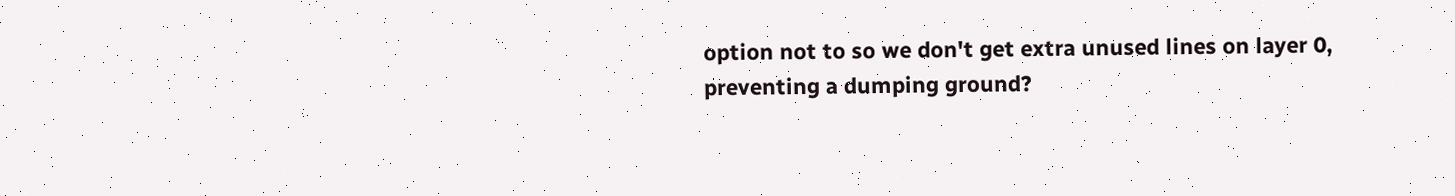option not to so we don't get extra unused lines on layer 0, preventing a dumping ground?